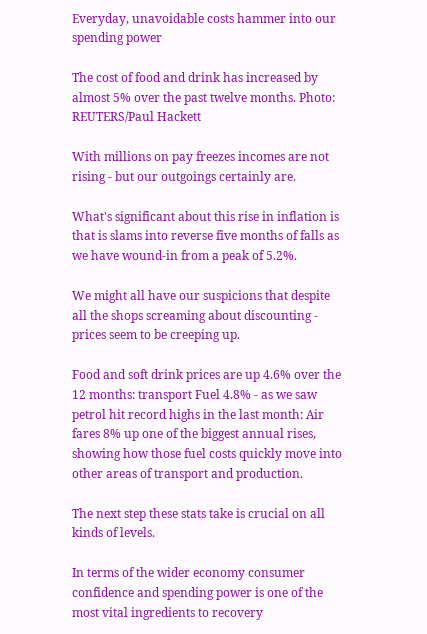Everyday, unavoidable costs hammer into our spending power

The cost of food and drink has increased by almost 5% over the past twelve months. Photo: REUTERS/Paul Hackett

With millions on pay freezes incomes are not rising - but our outgoings certainly are.

What's significant about this rise in inflation is that is slams into reverse five months of falls as we have wound-in from a peak of 5.2%.

We might all have our suspicions that despite all the shops screaming about discounting - prices seem to be creeping up.

Food and soft drink prices are up 4.6% over the 12 months: transport Fuel 4.8% - as we saw petrol hit record highs in the last month: Air fares 8% up one of the biggest annual rises, showing how those fuel costs quickly move into other areas of transport and production.

The next step these stats take is crucial on all kinds of levels.

In terms of the wider economy consumer confidence and spending power is one of the most vital ingredients to recovery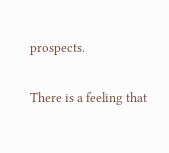prospects.

There is a feeling that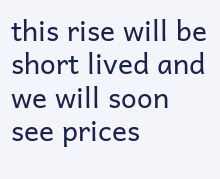this rise will be short lived and we will soon see prices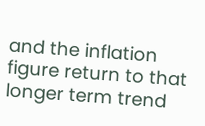and the inflation figure return to that longer term trend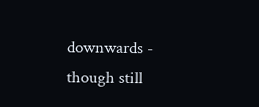downwards - though still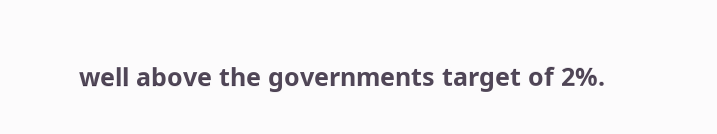well above the governments target of 2%.